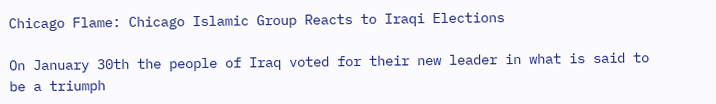Chicago Flame: Chicago Islamic Group Reacts to Iraqi Elections

On January 30th the people of Iraq voted for their new leader in what is said to be a triumph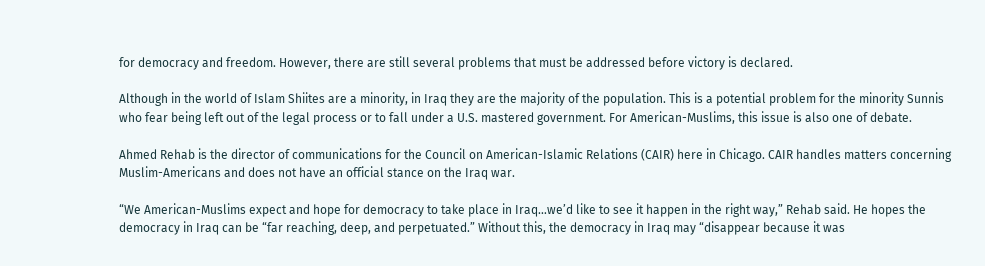for democracy and freedom. However, there are still several problems that must be addressed before victory is declared.

Although in the world of Islam Shiites are a minority, in Iraq they are the majority of the population. This is a potential problem for the minority Sunnis who fear being left out of the legal process or to fall under a U.S. mastered government. For American-Muslims, this issue is also one of debate.

Ahmed Rehab is the director of communications for the Council on American-Islamic Relations (CAIR) here in Chicago. CAIR handles matters concerning Muslim-Americans and does not have an official stance on the Iraq war.

“We American-Muslims expect and hope for democracy to take place in Iraq…we’d like to see it happen in the right way,” Rehab said. He hopes the democracy in Iraq can be “far reaching, deep, and perpetuated.” Without this, the democracy in Iraq may “disappear because it was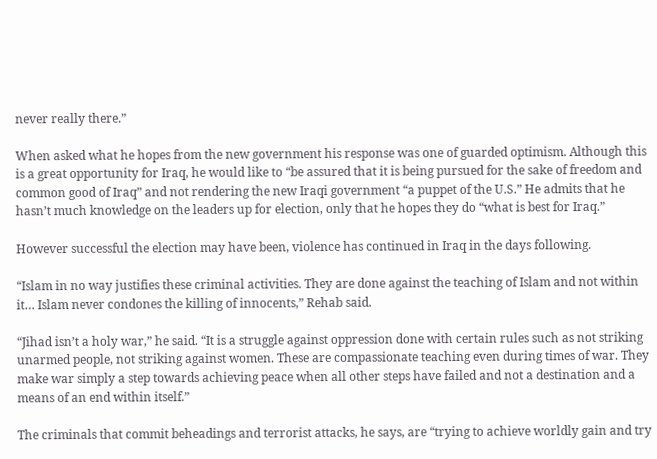never really there.”

When asked what he hopes from the new government his response was one of guarded optimism. Although this is a great opportunity for Iraq, he would like to “be assured that it is being pursued for the sake of freedom and common good of Iraq” and not rendering the new Iraqi government “a puppet of the U.S.” He admits that he hasn’t much knowledge on the leaders up for election, only that he hopes they do “what is best for Iraq.”

However successful the election may have been, violence has continued in Iraq in the days following.

“Islam in no way justifies these criminal activities. They are done against the teaching of Islam and not within it… Islam never condones the killing of innocents,” Rehab said.

“Jihad isn’t a holy war,” he said. “It is a struggle against oppression done with certain rules such as not striking unarmed people, not striking against women. These are compassionate teaching even during times of war. They make war simply a step towards achieving peace when all other steps have failed and not a destination and a means of an end within itself.”

The criminals that commit beheadings and terrorist attacks, he says, are “trying to achieve worldly gain and try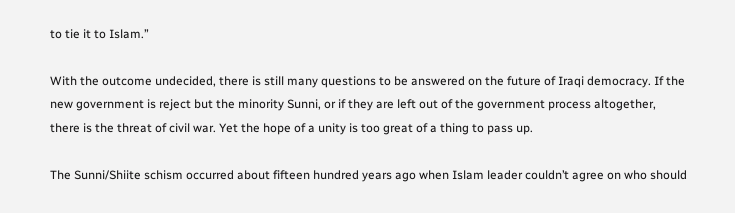to tie it to Islam.”

With the outcome undecided, there is still many questions to be answered on the future of Iraqi democracy. If the new government is reject but the minority Sunni, or if they are left out of the government process altogether, there is the threat of civil war. Yet the hope of a unity is too great of a thing to pass up.

The Sunni/Shiite schism occurred about fifteen hundred years ago when Islam leader couldn’t agree on who should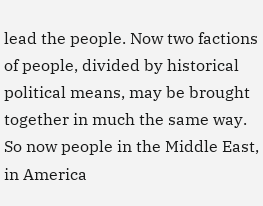lead the people. Now two factions of people, divided by historical political means, may be brought together in much the same way. So now people in the Middle East, in America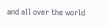and all over the world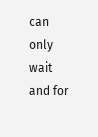can only wait and for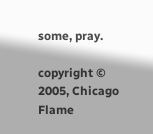some, pray.

copyright © 2005, Chicago Flame